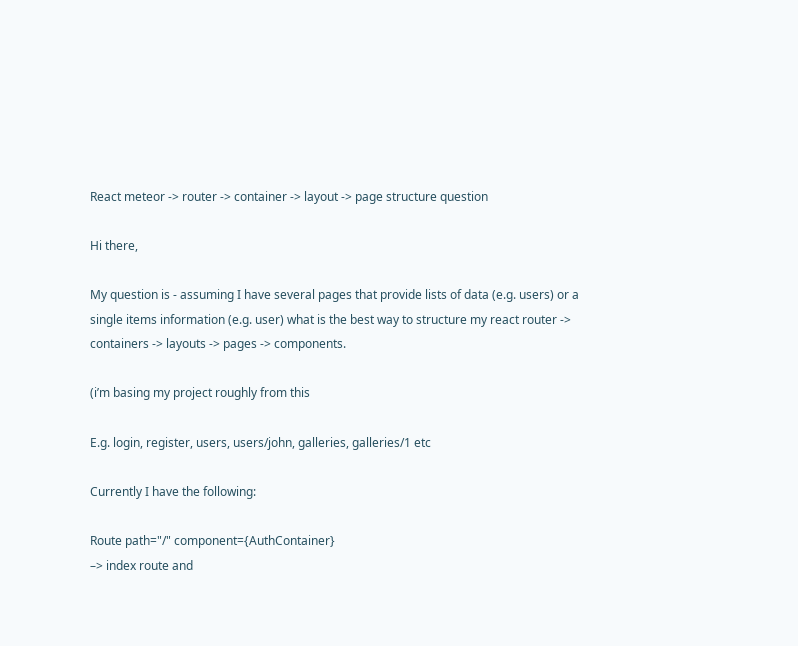React meteor -> router -> container -> layout -> page structure question

Hi there,

My question is - assuming I have several pages that provide lists of data (e.g. users) or a single items information (e.g. user) what is the best way to structure my react router -> containers -> layouts -> pages -> components.

(i’m basing my project roughly from this

E.g. login, register, users, users/john, galleries, galleries/1 etc

Currently I have the following:

Route path="/" component={AuthContainer}
–> index route and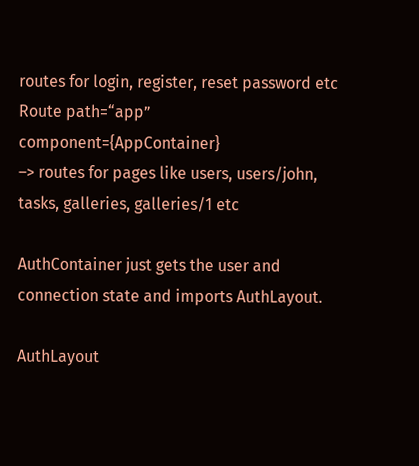routes for login, register, reset password etc
Route path=“app” component={AppContainer}
–> routes for pages like users, users/john, tasks, galleries, galleries/1 etc

AuthContainer just gets the user and connection state and imports AuthLayout.

AuthLayout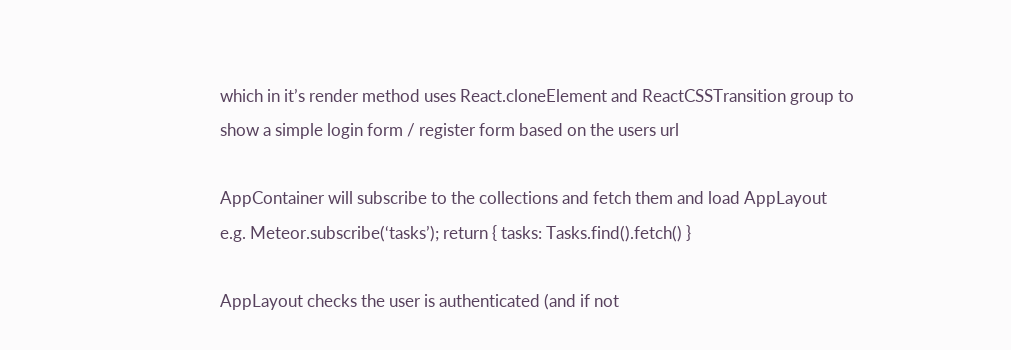which in it’s render method uses React.cloneElement and ReactCSSTransition group to show a simple login form / register form based on the users url

AppContainer will subscribe to the collections and fetch them and load AppLayout
e.g. Meteor.subscribe(‘tasks’); return { tasks: Tasks.find().fetch() }

AppLayout checks the user is authenticated (and if not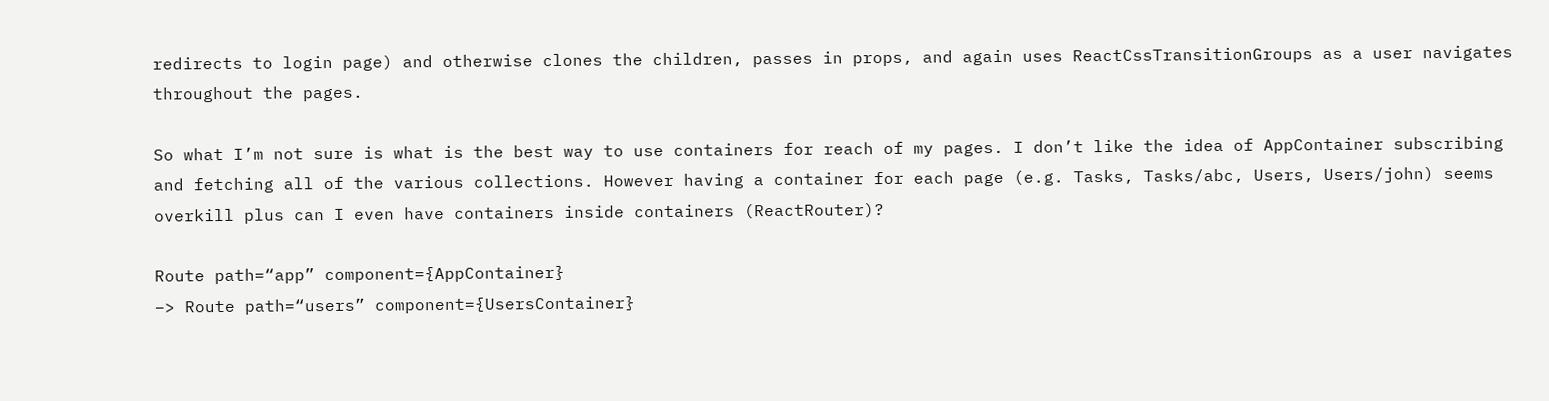redirects to login page) and otherwise clones the children, passes in props, and again uses ReactCssTransitionGroups as a user navigates throughout the pages.

So what I’m not sure is what is the best way to use containers for reach of my pages. I don’t like the idea of AppContainer subscribing and fetching all of the various collections. However having a container for each page (e.g. Tasks, Tasks/abc, Users, Users/john) seems overkill plus can I even have containers inside containers (ReactRouter)?

Route path=“app” component={AppContainer}
–> Route path=“users” component={UsersContainer}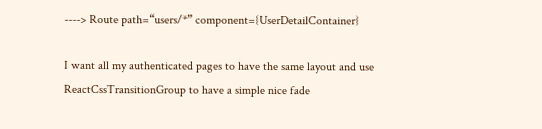----> Route path=“users/*” component={UserDetailContainer}

I want all my authenticated pages to have the same layout and use ReactCssTransitionGroup to have a simple nice fade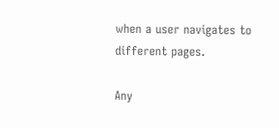when a user navigates to different pages.

Any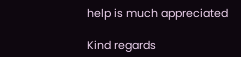help is much appreciated

Kind regards